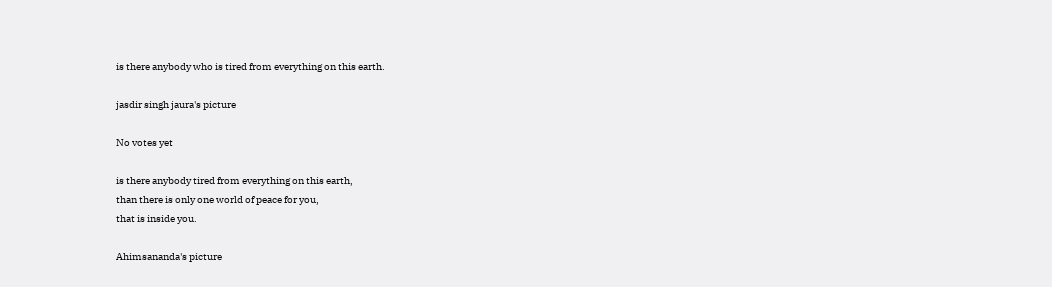is there anybody who is tired from everything on this earth.

jasdir singh jaura's picture

No votes yet

is there anybody tired from everything on this earth,
than there is only one world of peace for you,
that is inside you.

Ahimsananda's picture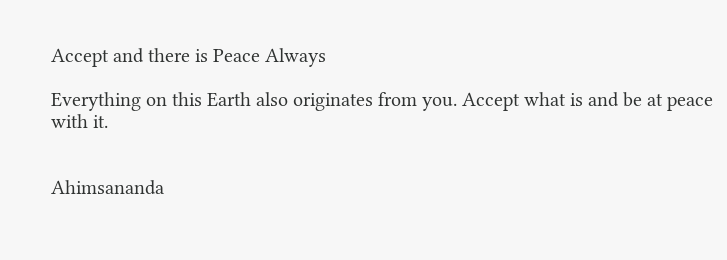Accept and there is Peace Always

Everything on this Earth also originates from you. Accept what is and be at peace with it.


Ahimsananda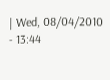| Wed, 08/04/2010 - 13:44